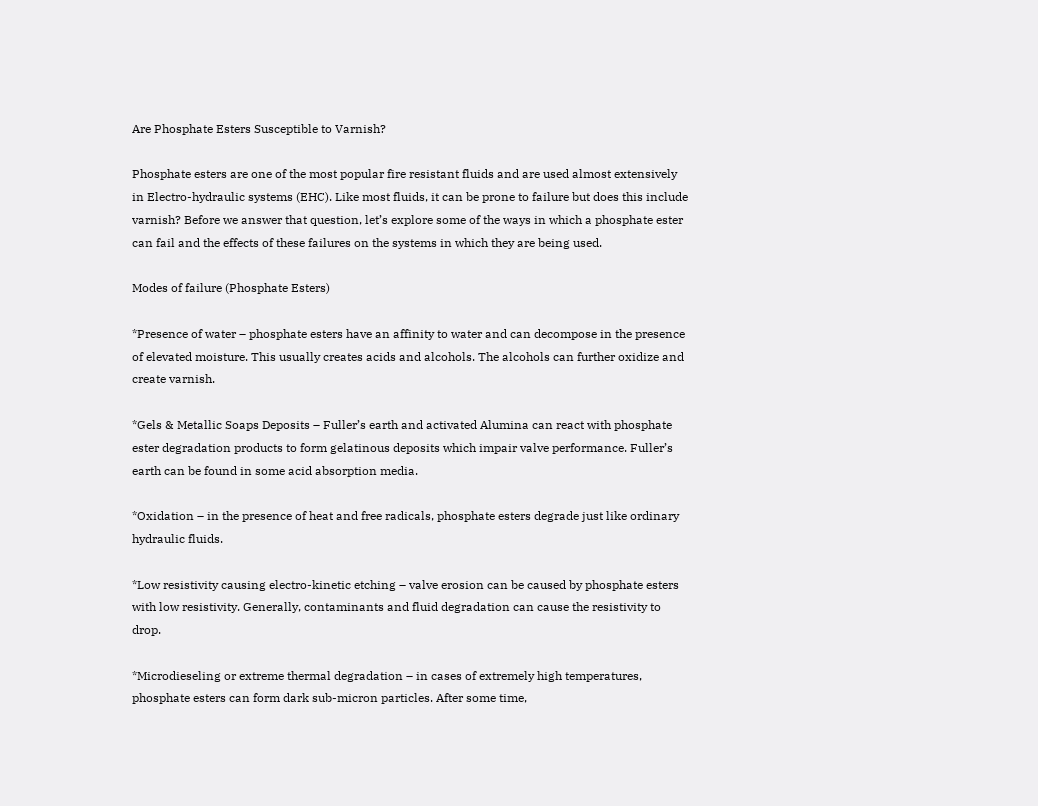Are Phosphate Esters Susceptible to Varnish?

Phosphate esters are one of the most popular fire resistant fluids and are used almost extensively in Electro-hydraulic systems (EHC). Like most fluids, it can be prone to failure but does this include varnish? Before we answer that question, let’s explore some of the ways in which a phosphate ester can fail and the effects of these failures on the systems in which they are being used.

Modes of failure (Phosphate Esters)

*Presence of water – phosphate esters have an affinity to water and can decompose in the presence of elevated moisture. This usually creates acids and alcohols. The alcohols can further oxidize and create varnish.

*Gels & Metallic Soaps Deposits – Fuller’s earth and activated Alumina can react with phosphate ester degradation products to form gelatinous deposits which impair valve performance. Fuller’s earth can be found in some acid absorption media.

*Oxidation – in the presence of heat and free radicals, phosphate esters degrade just like ordinary hydraulic fluids.

*Low resistivity causing electro-kinetic etching – valve erosion can be caused by phosphate esters with low resistivity. Generally, contaminants and fluid degradation can cause the resistivity to drop.

*Microdieseling or extreme thermal degradation – in cases of extremely high temperatures, phosphate esters can form dark sub-micron particles. After some time,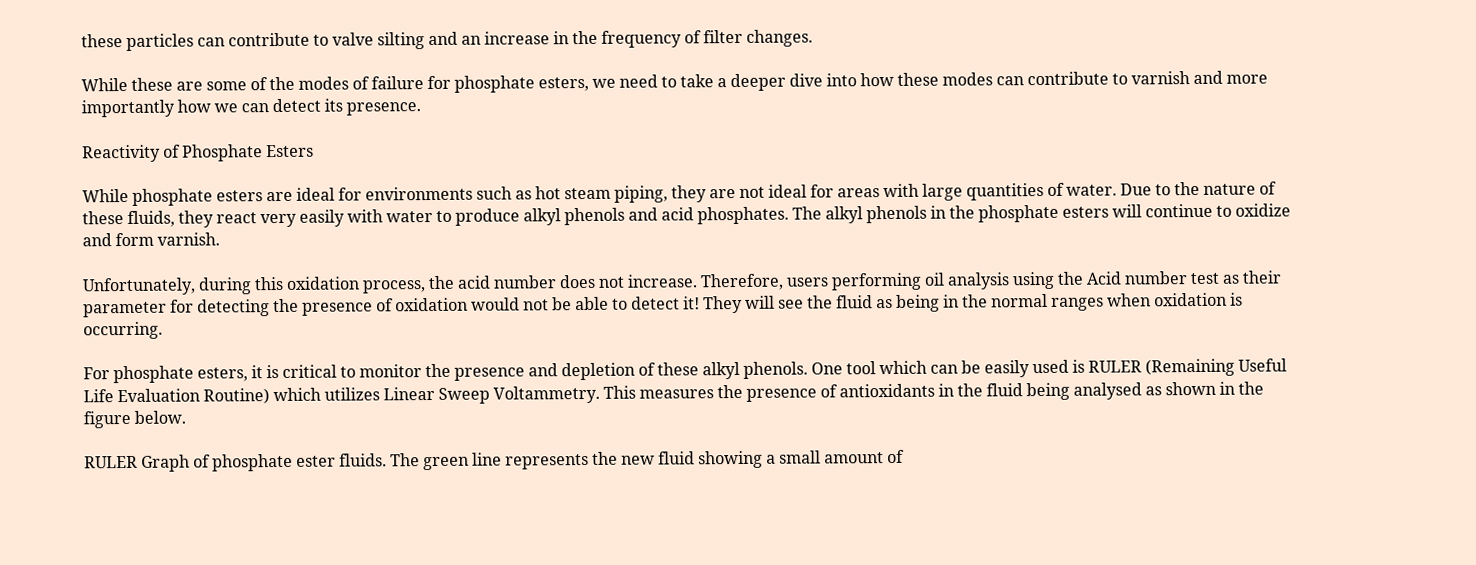these particles can contribute to valve silting and an increase in the frequency of filter changes.

While these are some of the modes of failure for phosphate esters, we need to take a deeper dive into how these modes can contribute to varnish and more importantly how we can detect its presence.

Reactivity of Phosphate Esters

While phosphate esters are ideal for environments such as hot steam piping, they are not ideal for areas with large quantities of water. Due to the nature of these fluids, they react very easily with water to produce alkyl phenols and acid phosphates. The alkyl phenols in the phosphate esters will continue to oxidize and form varnish.

Unfortunately, during this oxidation process, the acid number does not increase. Therefore, users performing oil analysis using the Acid number test as their parameter for detecting the presence of oxidation would not be able to detect it! They will see the fluid as being in the normal ranges when oxidation is occurring.

For phosphate esters, it is critical to monitor the presence and depletion of these alkyl phenols. One tool which can be easily used is RULER (Remaining Useful Life Evaluation Routine) which utilizes Linear Sweep Voltammetry. This measures the presence of antioxidants in the fluid being analysed as shown in the figure below.

RULER Graph of phosphate ester fluids. The green line represents the new fluid showing a small amount of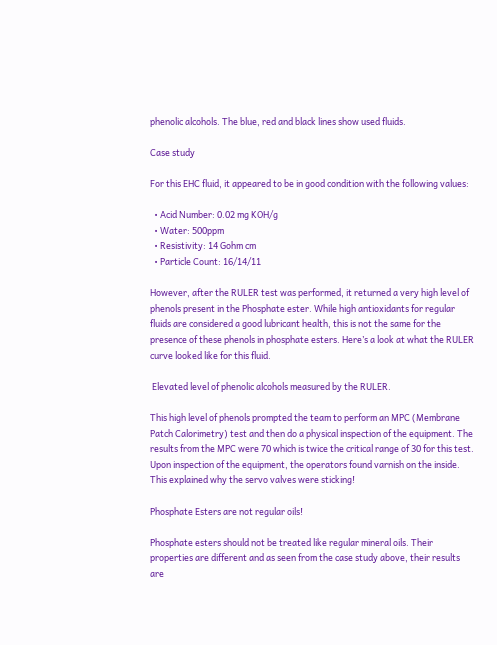phenolic alcohols. The blue, red and black lines show used fluids.

Case study

For this EHC fluid, it appeared to be in good condition with the following values:

  • Acid Number: 0.02 mg KOH/g
  • Water: 500ppm
  • Resistivity: 14 Gohm cm
  • Particle Count: 16/14/11

However, after the RULER test was performed, it returned a very high level of phenols present in the Phosphate ester. While high antioxidants for regular fluids are considered a good lubricant health, this is not the same for the presence of these phenols in phosphate esters. Here’s a look at what the RULER curve looked like for this fluid.

 Elevated level of phenolic alcohols measured by the RULER.

This high level of phenols prompted the team to perform an MPC (Membrane Patch Calorimetry) test and then do a physical inspection of the equipment. The results from the MPC were 70 which is twice the critical range of 30 for this test. Upon inspection of the equipment, the operators found varnish on the inside. This explained why the servo valves were sticking!

Phosphate Esters are not regular oils!

Phosphate esters should not be treated like regular mineral oils. Their properties are different and as seen from the case study above, their results are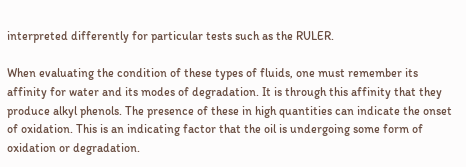interpreted differently for particular tests such as the RULER.

When evaluating the condition of these types of fluids, one must remember its affinity for water and its modes of degradation. It is through this affinity that they produce alkyl phenols. The presence of these in high quantities can indicate the onset of oxidation. This is an indicating factor that the oil is undergoing some form of oxidation or degradation.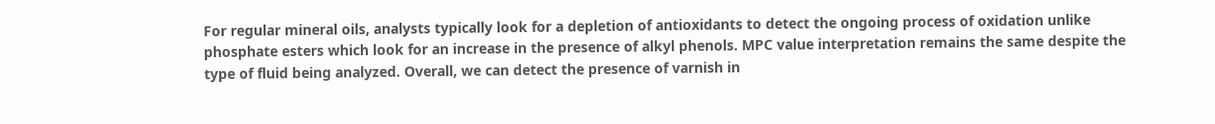For regular mineral oils, analysts typically look for a depletion of antioxidants to detect the ongoing process of oxidation unlike phosphate esters which look for an increase in the presence of alkyl phenols. MPC value interpretation remains the same despite the type of fluid being analyzed. Overall, we can detect the presence of varnish in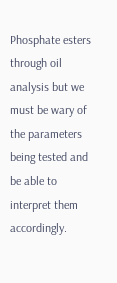Phosphate esters through oil analysis but we must be wary of the parameters being tested and be able to interpret them accordingly.